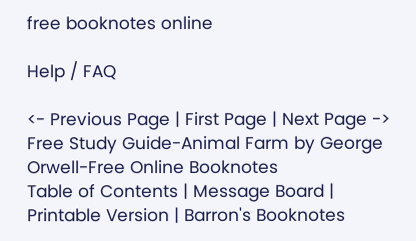free booknotes online

Help / FAQ

<- Previous Page | First Page | Next Page ->
Free Study Guide-Animal Farm by George Orwell-Free Online Booknotes
Table of Contents | Message Board | Printable Version | Barron's Booknotes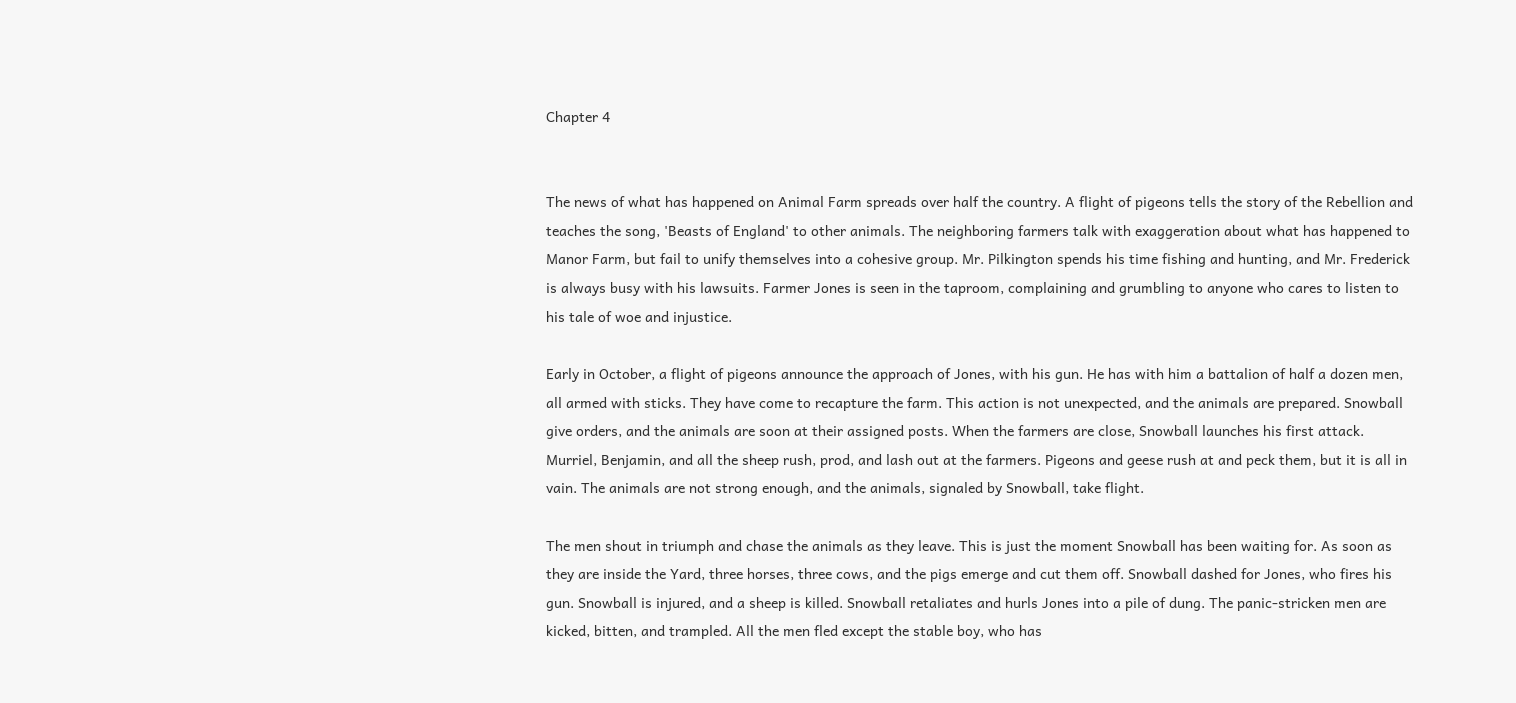Chapter 4


The news of what has happened on Animal Farm spreads over half the country. A flight of pigeons tells the story of the Rebellion and teaches the song, 'Beasts of England' to other animals. The neighboring farmers talk with exaggeration about what has happened to Manor Farm, but fail to unify themselves into a cohesive group. Mr. Pilkington spends his time fishing and hunting, and Mr. Frederick is always busy with his lawsuits. Farmer Jones is seen in the taproom, complaining and grumbling to anyone who cares to listen to his tale of woe and injustice.

Early in October, a flight of pigeons announce the approach of Jones, with his gun. He has with him a battalion of half a dozen men, all armed with sticks. They have come to recapture the farm. This action is not unexpected, and the animals are prepared. Snowball give orders, and the animals are soon at their assigned posts. When the farmers are close, Snowball launches his first attack. Murriel, Benjamin, and all the sheep rush, prod, and lash out at the farmers. Pigeons and geese rush at and peck them, but it is all in vain. The animals are not strong enough, and the animals, signaled by Snowball, take flight.

The men shout in triumph and chase the animals as they leave. This is just the moment Snowball has been waiting for. As soon as they are inside the Yard, three horses, three cows, and the pigs emerge and cut them off. Snowball dashed for Jones, who fires his gun. Snowball is injured, and a sheep is killed. Snowball retaliates and hurls Jones into a pile of dung. The panic-stricken men are kicked, bitten, and trampled. All the men fled except the stable boy, who has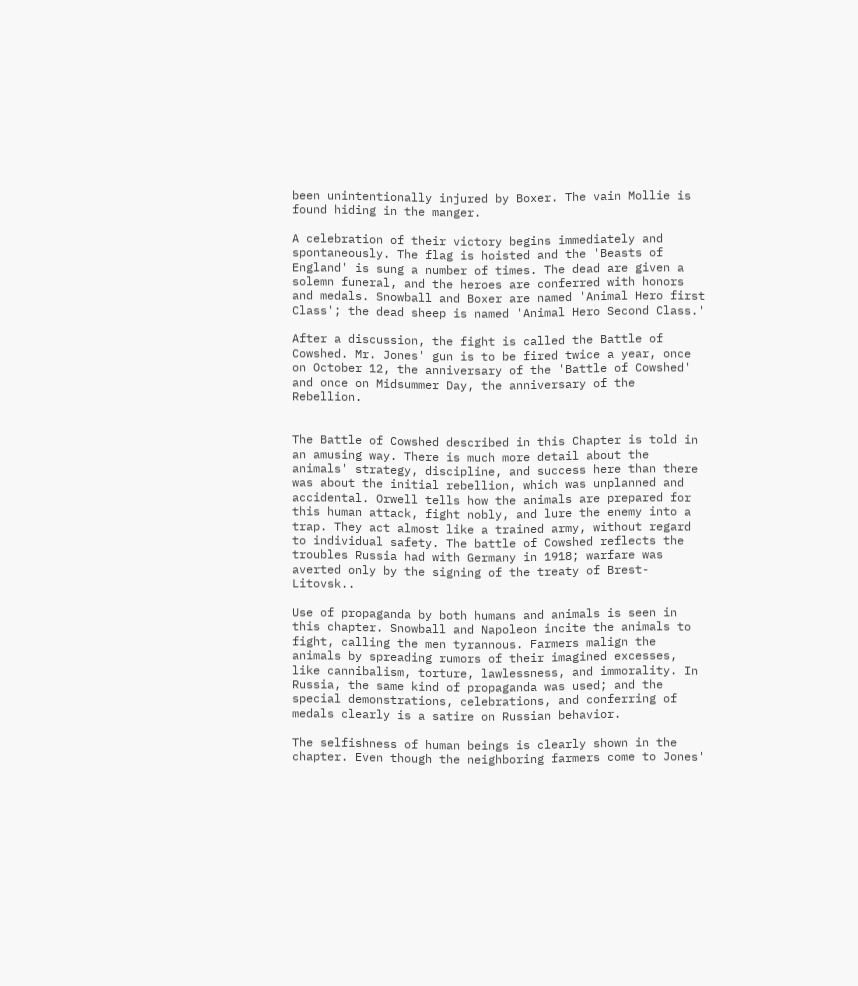been unintentionally injured by Boxer. The vain Mollie is found hiding in the manger.

A celebration of their victory begins immediately and spontaneously. The flag is hoisted and the 'Beasts of England' is sung a number of times. The dead are given a solemn funeral, and the heroes are conferred with honors and medals. Snowball and Boxer are named 'Animal Hero first Class'; the dead sheep is named 'Animal Hero Second Class.'

After a discussion, the fight is called the Battle of Cowshed. Mr. Jones' gun is to be fired twice a year, once on October 12, the anniversary of the 'Battle of Cowshed' and once on Midsummer Day, the anniversary of the Rebellion.


The Battle of Cowshed described in this Chapter is told in an amusing way. There is much more detail about the animals' strategy, discipline, and success here than there was about the initial rebellion, which was unplanned and accidental. Orwell tells how the animals are prepared for this human attack, fight nobly, and lure the enemy into a trap. They act almost like a trained army, without regard to individual safety. The battle of Cowshed reflects the troubles Russia had with Germany in 1918; warfare was averted only by the signing of the treaty of Brest-Litovsk..

Use of propaganda by both humans and animals is seen in this chapter. Snowball and Napoleon incite the animals to fight, calling the men tyrannous. Farmers malign the animals by spreading rumors of their imagined excesses, like cannibalism, torture, lawlessness, and immorality. In Russia, the same kind of propaganda was used; and the special demonstrations, celebrations, and conferring of medals clearly is a satire on Russian behavior.

The selfishness of human beings is clearly shown in the chapter. Even though the neighboring farmers come to Jones'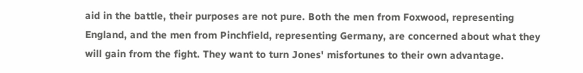aid in the battle, their purposes are not pure. Both the men from Foxwood, representing England, and the men from Pinchfield, representing Germany, are concerned about what they will gain from the fight. They want to turn Jones' misfortunes to their own advantage.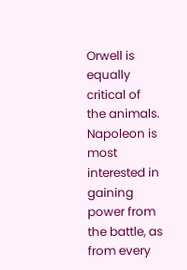Orwell is equally critical of the animals. Napoleon is most interested in gaining power from the battle, as from every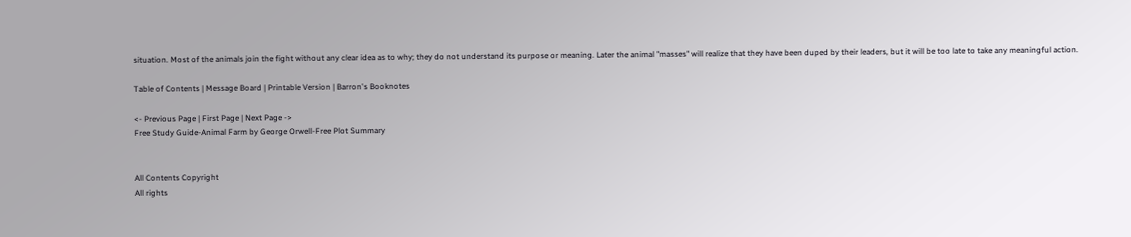situation. Most of the animals join the fight without any clear idea as to why; they do not understand its purpose or meaning. Later the animal "masses" will realize that they have been duped by their leaders, but it will be too late to take any meaningful action.

Table of Contents | Message Board | Printable Version | Barron's Booknotes

<- Previous Page | First Page | Next Page ->
Free Study Guide-Animal Farm by George Orwell-Free Plot Summary


All Contents Copyright
All rights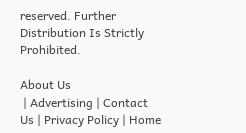reserved. Further Distribution Is Strictly Prohibited.

About Us
 | Advertising | Contact Us | Privacy Policy | Home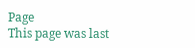Page
This page was last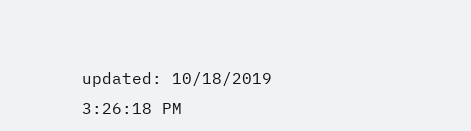updated: 10/18/2019 3:26:18 PM